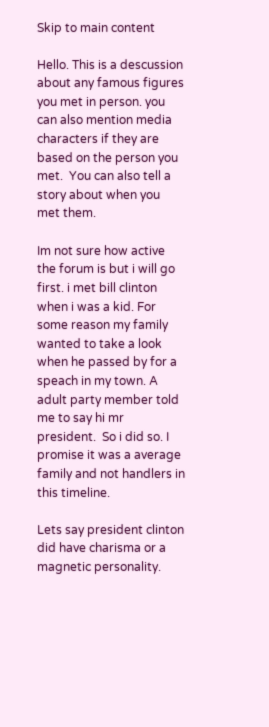Skip to main content

Hello. This is a descussion about any famous figures you met in person. you can also mention media characters if they are based on the person you met.  You can also tell a story about when you met them.

Im not sure how active the forum is but i will go first. i met bill clinton when i was a kid. For some reason my family wanted to take a look when he passed by for a speach in my town. A adult party member told me to say hi mr president.  So i did so. I promise it was a average family and not handlers in this timeline.

Lets say president clinton did have charisma or a magnetic personality.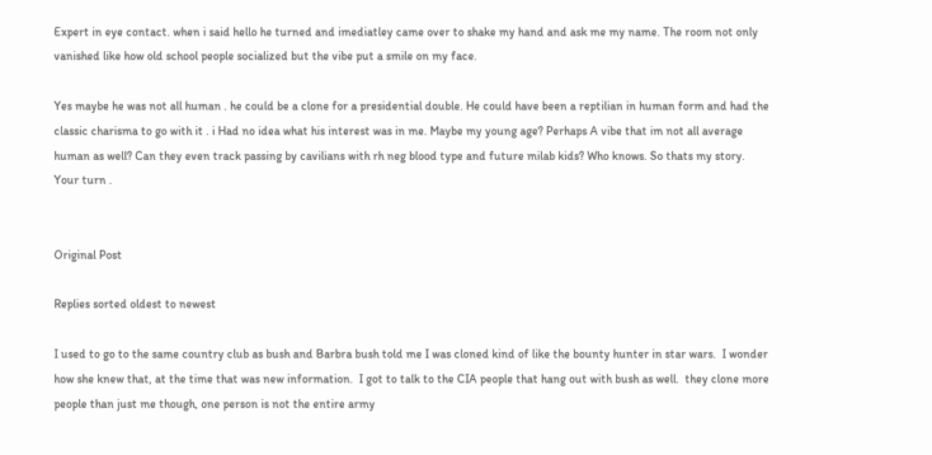Expert in eye contact. when i said hello he turned and imediatley came over to shake my hand and ask me my name. The room not only vanished like how old school people socialized but the vibe put a smile on my face.

Yes maybe he was not all human . he could be a clone for a presidential double. He could have been a reptilian in human form and had the classic charisma to go with it . i Had no idea what his interest was in me. Maybe my young age? Perhaps A vibe that im not all average human as well? Can they even track passing by cavilians with rh neg blood type and future milab kids? Who knows. So thats my story. Your turn .


Original Post

Replies sorted oldest to newest

I used to go to the same country club as bush and Barbra bush told me I was cloned kind of like the bounty hunter in star wars.  I wonder how she knew that, at the time that was new information.  I got to talk to the CIA people that hang out with bush as well.  they clone more people than just me though, one person is not the entire army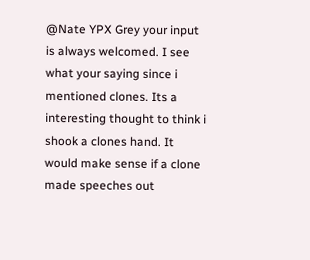@Nate YPX Grey your input is always welcomed. I see what your saying since i mentioned clones. Its a interesting thought to think i shook a clones hand. It would make sense if a clone made speeches out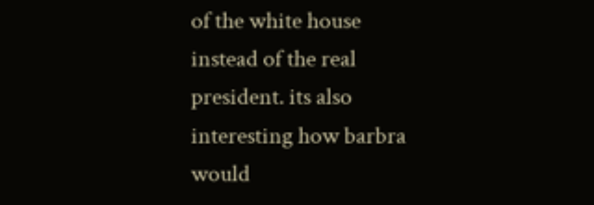of the white house  instead of the real president. its also interesting how barbra would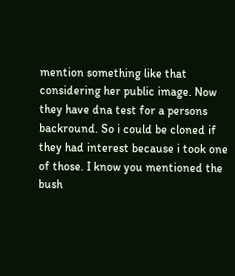mention something like that considering her public image. Now they have dna test for a persons backround. So i could be cloned if they had interest because i took one of those. I know you mentioned the bush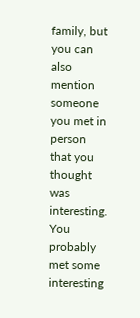family, but you can also mention someone you met in person that you thought was interesting. You probably met some interesting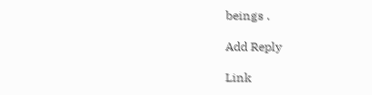beings .

Add Reply

Link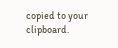copied to your clipboard.